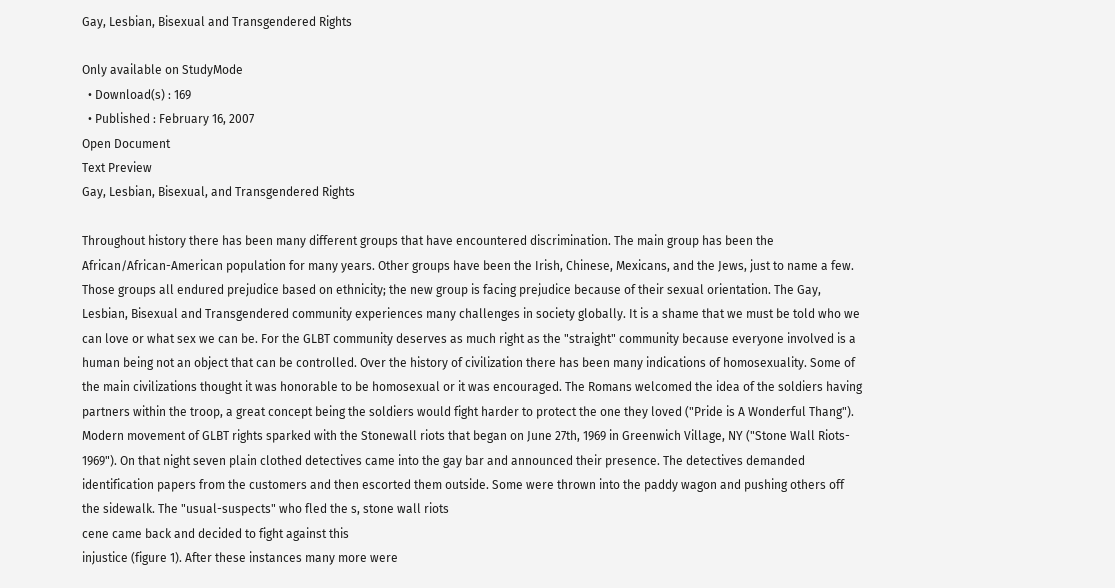Gay, Lesbian, Bisexual and Transgendered Rights

Only available on StudyMode
  • Download(s) : 169
  • Published : February 16, 2007
Open Document
Text Preview
Gay, Lesbian, Bisexual, and Transgendered Rights

Throughout history there has been many different groups that have encountered discrimination. The main group has been the African/African-American population for many years. Other groups have been the Irish, Chinese, Mexicans, and the Jews, just to name a few. Those groups all endured prejudice based on ethnicity; the new group is facing prejudice because of their sexual orientation. The Gay, Lesbian, Bisexual and Transgendered community experiences many challenges in society globally. It is a shame that we must be told who we can love or what sex we can be. For the GLBT community deserves as much right as the "straight" community because everyone involved is a human being not an object that can be controlled. Over the history of civilization there has been many indications of homosexuality. Some of the main civilizations thought it was honorable to be homosexual or it was encouraged. The Romans welcomed the idea of the soldiers having partners within the troop, a great concept being the soldiers would fight harder to protect the one they loved ("Pride is A Wonderful Thang"). Modern movement of GLBT rights sparked with the Stonewall riots that began on June 27th, 1969 in Greenwich Village, NY ("Stone Wall Riots- 1969"). On that night seven plain clothed detectives came into the gay bar and announced their presence. The detectives demanded identification papers from the customers and then escorted them outside. Some were thrown into the paddy wagon and pushing others off the sidewalk. The "usual-suspects" who fled the s, stone wall riots
cene came back and decided to fight against this
injustice (figure 1). After these instances many more were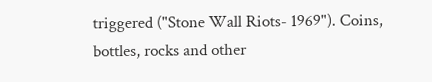triggered ("Stone Wall Riots- 1969"). Coins, bottles, rocks and other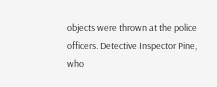objects were thrown at the police officers. Detective Inspector Pine, who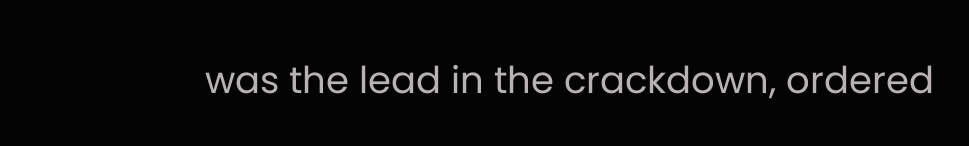was the lead in the crackdown, ordered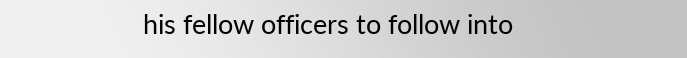his fellow officers to follow into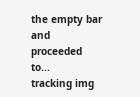the empty bar and proceeded to...
tracking img